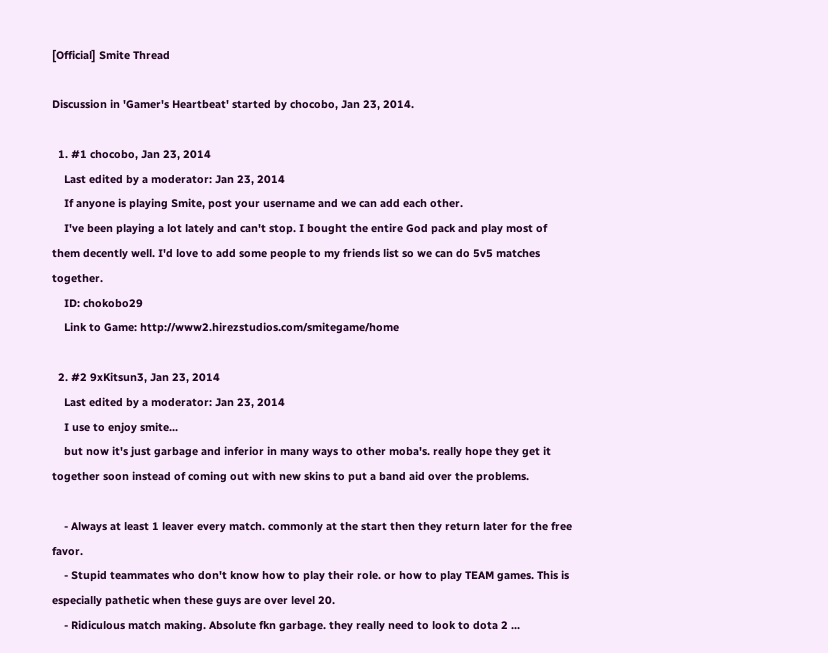[Official] Smite Thread

Discussion in 'Gamer's Heartbeat' started by chocobo, Jan 23, 2014.

  1. #1 chocobo, Jan 23, 2014
    Last edited by a moderator: Jan 23, 2014
    If anyone is playing Smite, post your username and we can add each other.
    I've been playing a lot lately and can't stop. I bought the entire God pack and play most of them decently well. I'd love to add some people to my friends list so we can do 5v5 matches together.
    ID: chokobo29
    Link to Game: http://www2.hirezstudios.com/smitegame/home

  2. #2 9xKitsun3, Jan 23, 2014
    Last edited by a moderator: Jan 23, 2014
    I use to enjoy smite...
    but now it's just garbage and inferior in many ways to other moba's. really hope they get it together soon instead of coming out with new skins to put a band aid over the problems.

    - Always at least 1 leaver every match. commonly at the start then they return later for the free favor.
    - Stupid teammates who don't know how to play their role. or how to play TEAM games. This is especially pathetic when these guys are over level 20.
    - Ridiculous match making. Absolute fkn garbage. they really need to look to dota 2 ...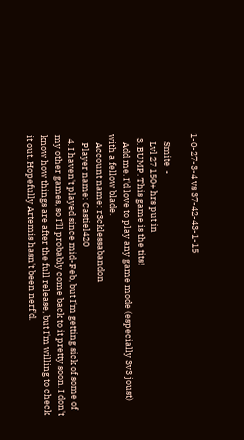1-0-27-3-4 vs 37-42-43-1-15

    Smite  -
    Lvl 27 150+ hrs put in
  3. BUMP. This game is the tits!
    Add me. I'd love to play any game mode (especially 3v3 joust) with a fellow blade.
    Account name: r3cklessabandon
    Player name: Castiel420
  4. I haven't played since mid-Feb, but I'm getting sick of some of my other games, so I'll probably come back to it pretty soon. I don't know how things are after the full release, but I'm willing to check it out. Hopefully Artemis hasn't been nerf'd.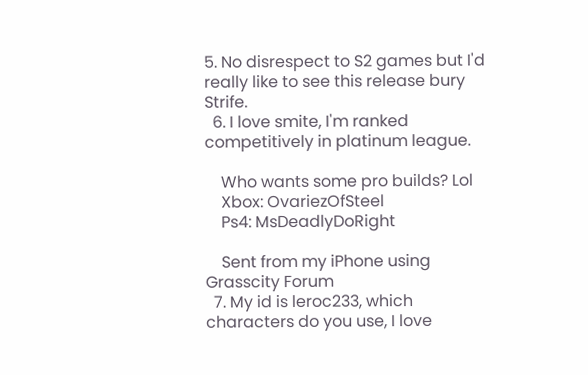5. No disrespect to S2 games but I'd really like to see this release bury Strife.
  6. I love smite, I'm ranked competitively in platinum league.

    Who wants some pro builds? Lol
    Xbox: OvariezOfSteel
    Ps4: MsDeadlyDoRight

    Sent from my iPhone using Grasscity Forum
  7. My id is leroc233, which characters do you use, I love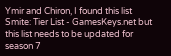Ymir and Chiron, I found this list Smite: Tier List - GamesKeys.net but this list needs to be updated for season 7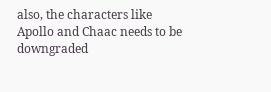also, the characters like Apollo and Chaac needs to be downgraded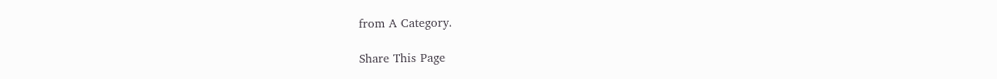from A Category.

Share This Page